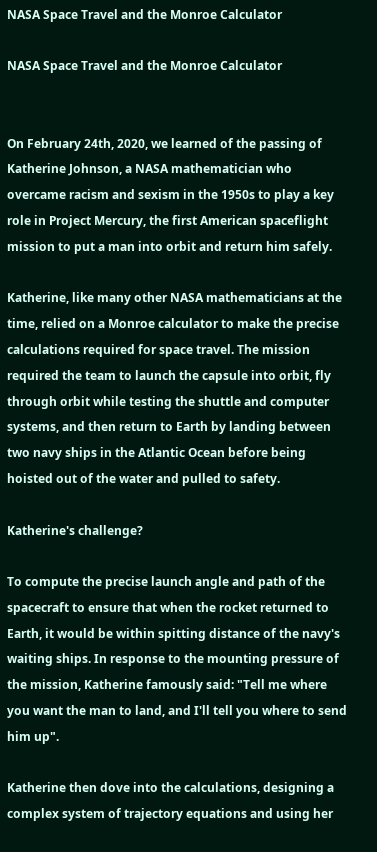NASA Space Travel and the Monroe Calculator

NASA Space Travel and the Monroe Calculator


On February 24th, 2020, we learned of the passing of Katherine Johnson, a NASA mathematician who overcame racism and sexism in the 1950s to play a key role in Project Mercury, the first American spaceflight mission to put a man into orbit and return him safely.

Katherine, like many other NASA mathematicians at the time, relied on a Monroe calculator to make the precise calculations required for space travel. The mission required the team to launch the capsule into orbit, fly through orbit while testing the shuttle and computer systems, and then return to Earth by landing between two navy ships in the Atlantic Ocean before being hoisted out of the water and pulled to safety.

Katherine's challenge?

To compute the precise launch angle and path of the spacecraft to ensure that when the rocket returned to Earth, it would be within spitting distance of the navy's waiting ships. In response to the mounting pressure of the mission, Katherine famously said: "Tell me where you want the man to land, and I'll tell you where to send him up".

Katherine then dove into the calculations, designing a complex system of trajectory equations and using her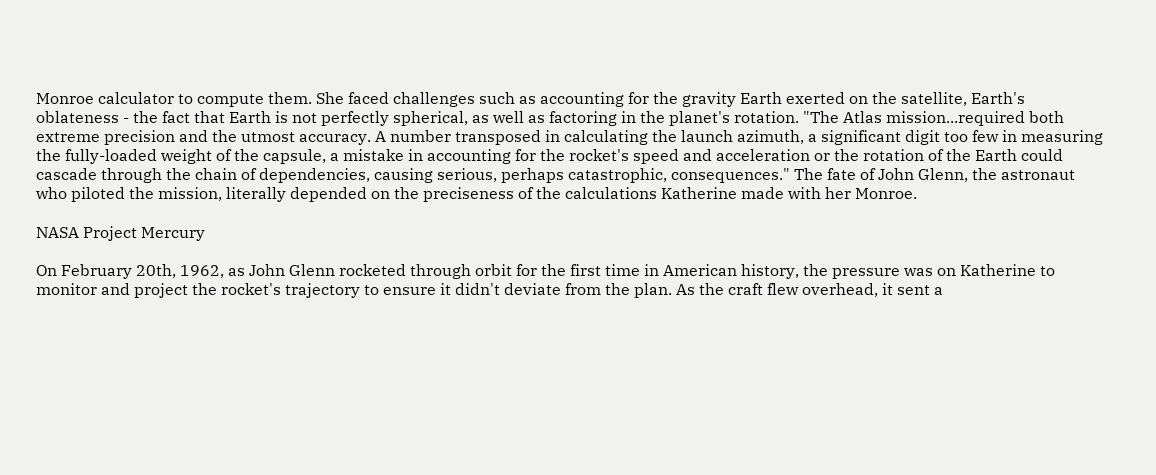Monroe calculator to compute them. She faced challenges such as accounting for the gravity Earth exerted on the satellite, Earth's oblateness - the fact that Earth is not perfectly spherical, as well as factoring in the planet's rotation. "The Atlas mission...required both extreme precision and the utmost accuracy. A number transposed in calculating the launch azimuth, a significant digit too few in measuring the fully-loaded weight of the capsule, a mistake in accounting for the rocket's speed and acceleration or the rotation of the Earth could cascade through the chain of dependencies, causing serious, perhaps catastrophic, consequences." The fate of John Glenn, the astronaut who piloted the mission, literally depended on the preciseness of the calculations Katherine made with her Monroe.

NASA Project Mercury

On February 20th, 1962, as John Glenn rocketed through orbit for the first time in American history, the pressure was on Katherine to monitor and project the rocket's trajectory to ensure it didn't deviate from the plan. As the craft flew overhead, it sent a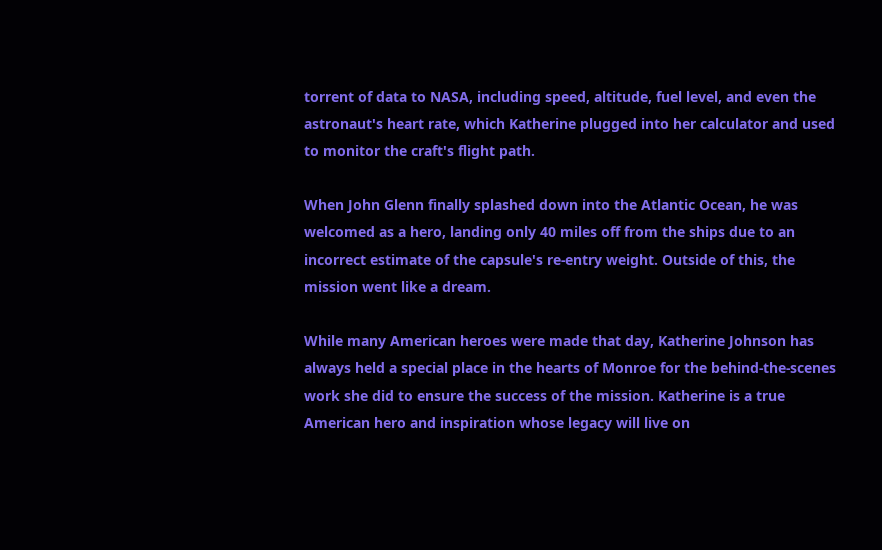torrent of data to NASA, including speed, altitude, fuel level, and even the astronaut's heart rate, which Katherine plugged into her calculator and used to monitor the craft's flight path.

When John Glenn finally splashed down into the Atlantic Ocean, he was welcomed as a hero, landing only 40 miles off from the ships due to an incorrect estimate of the capsule's re-entry weight. Outside of this, the mission went like a dream.

While many American heroes were made that day, Katherine Johnson has always held a special place in the hearts of Monroe for the behind-the-scenes work she did to ensure the success of the mission. Katherine is a true American hero and inspiration whose legacy will live on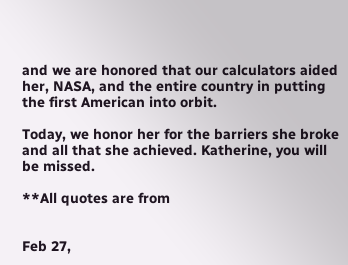and we are honored that our calculators aided her, NASA, and the entire country in putting the first American into orbit.

Today, we honor her for the barriers she broke and all that she achieved. Katherine, you will be missed.

**All quotes are from


Feb 27,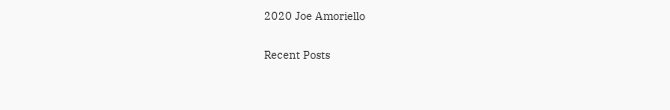2020 Joe Amoriello

Recent Posts